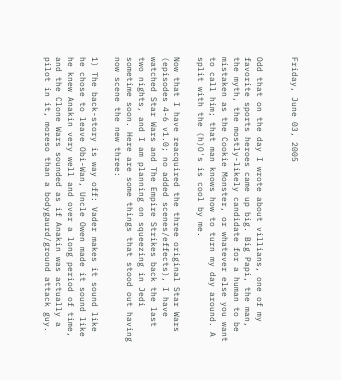Friday, June 03, 2005


Odd that on the day I wrote about villians, one of my favorite sports heroes came up big. Big Papi, the man, the myth, the mostly-likely candidate for a human to be mistaken as the Cookie Monster, or whatever else you want to call him; that man knows how to turn my day around. A split with the (h)O's is cool by me.

Now that I have reacquired the three original Star Wars (episodes 4-6 v1.0; no added scenes/effects), I have watched Star Wars and The Empire Strikes back the last two nights, and I am planning on squeezing in Jedi sometime soon. Here are some things that stood out having now scene the new three:

1) The back-story is way off: Vader makes it sound like he chose to leave Obi-Wan, Uncle Owen made it sound like he knew Anakin very well and over a long period of time, and the Clone Wars sounded as if Anakin was actually a pilot in it, moreso than a bodygaurd/ground attack guy.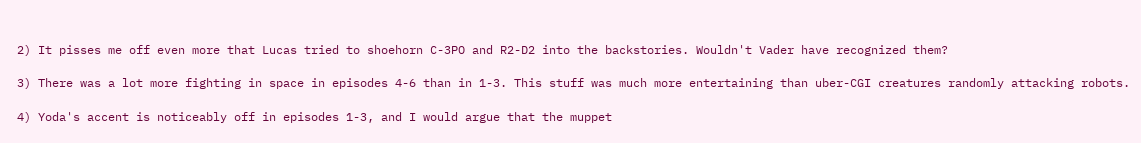2) It pisses me off even more that Lucas tried to shoehorn C-3PO and R2-D2 into the backstories. Wouldn't Vader have recognized them?

3) There was a lot more fighting in space in episodes 4-6 than in 1-3. This stuff was much more entertaining than uber-CGI creatures randomly attacking robots.

4) Yoda's accent is noticeably off in episodes 1-3, and I would argue that the muppet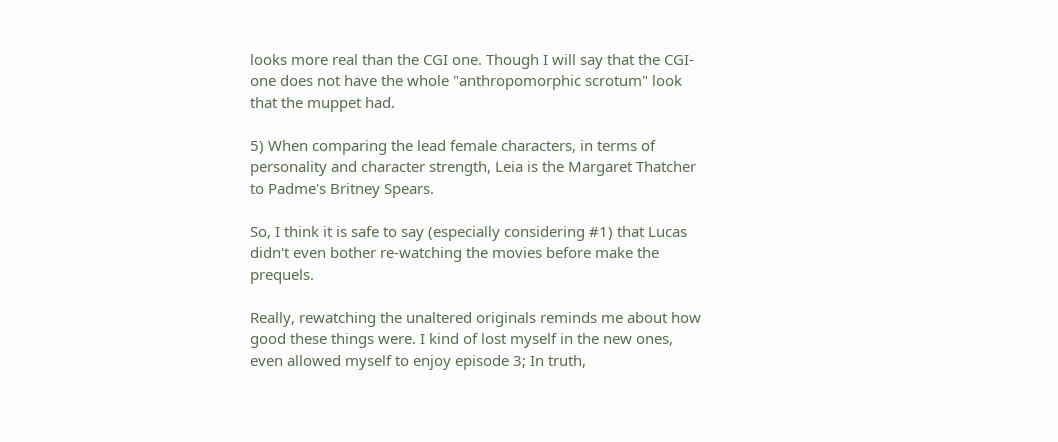looks more real than the CGI one. Though I will say that the CGI-one does not have the whole "anthropomorphic scrotum" look that the muppet had.

5) When comparing the lead female characters, in terms of personality and character strength, Leia is the Margaret Thatcher to Padme's Britney Spears.

So, I think it is safe to say (especially considering #1) that Lucas didn't even bother re-watching the movies before make the prequels.

Really, rewatching the unaltered originals reminds me about how good these things were. I kind of lost myself in the new ones, even allowed myself to enjoy episode 3; In truth,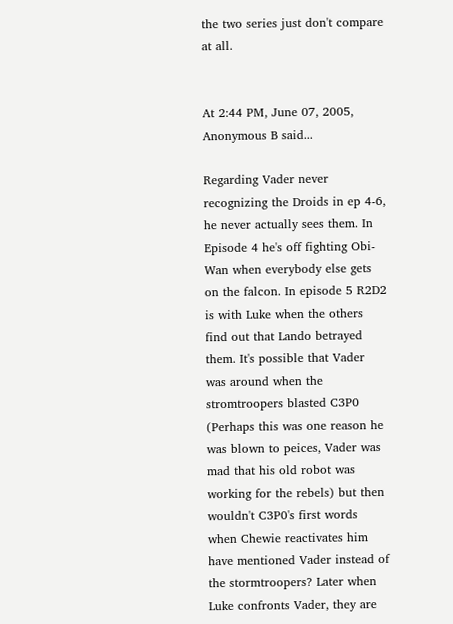the two series just don't compare at all.


At 2:44 PM, June 07, 2005, Anonymous B said...

Regarding Vader never recognizing the Droids in ep 4-6, he never actually sees them. In Episode 4 he's off fighting Obi-Wan when everybody else gets on the falcon. In episode 5 R2D2 is with Luke when the others find out that Lando betrayed them. It's possible that Vader was around when the stromtroopers blasted C3P0 (Perhaps this was one reason he was blown to peices, Vader was mad that his old robot was working for the rebels) but then wouldn't C3P0's first words when Chewie reactivates him have mentioned Vader instead of the stormtroopers? Later when Luke confronts Vader, they are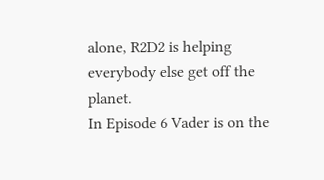alone, R2D2 is helping everybody else get off the planet.
In Episode 6 Vader is on the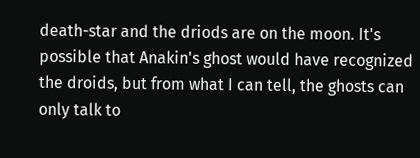death-star and the driods are on the moon. It's possible that Anakin's ghost would have recognized the droids, but from what I can tell, the ghosts can only talk to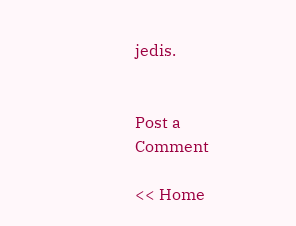jedis.


Post a Comment

<< Home